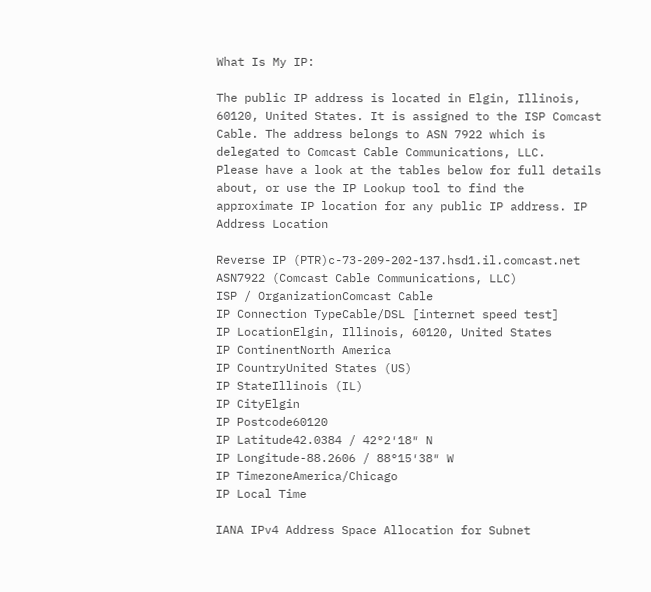What Is My IP:

The public IP address is located in Elgin, Illinois, 60120, United States. It is assigned to the ISP Comcast Cable. The address belongs to ASN 7922 which is delegated to Comcast Cable Communications, LLC.
Please have a look at the tables below for full details about, or use the IP Lookup tool to find the approximate IP location for any public IP address. IP Address Location

Reverse IP (PTR)c-73-209-202-137.hsd1.il.comcast.net
ASN7922 (Comcast Cable Communications, LLC)
ISP / OrganizationComcast Cable
IP Connection TypeCable/DSL [internet speed test]
IP LocationElgin, Illinois, 60120, United States
IP ContinentNorth America
IP CountryUnited States (US)
IP StateIllinois (IL)
IP CityElgin
IP Postcode60120
IP Latitude42.0384 / 42°2′18″ N
IP Longitude-88.2606 / 88°15′38″ W
IP TimezoneAmerica/Chicago
IP Local Time

IANA IPv4 Address Space Allocation for Subnet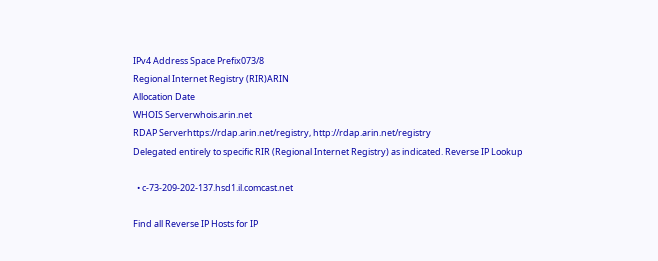IPv4 Address Space Prefix073/8
Regional Internet Registry (RIR)ARIN
Allocation Date
WHOIS Serverwhois.arin.net
RDAP Serverhttps://rdap.arin.net/registry, http://rdap.arin.net/registry
Delegated entirely to specific RIR (Regional Internet Registry) as indicated. Reverse IP Lookup

  • c-73-209-202-137.hsd1.il.comcast.net

Find all Reverse IP Hosts for IP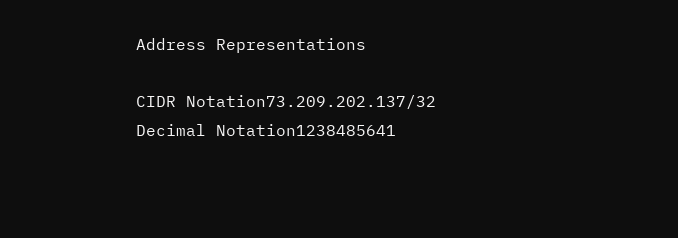Address Representations

CIDR Notation73.209.202.137/32
Decimal Notation1238485641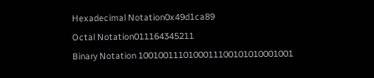Hexadecimal Notation0x49d1ca89
Octal Notation011164345211
Binary Notation 1001001110100011100101010001001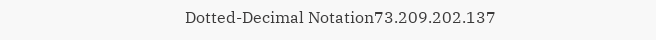Dotted-Decimal Notation73.209.202.137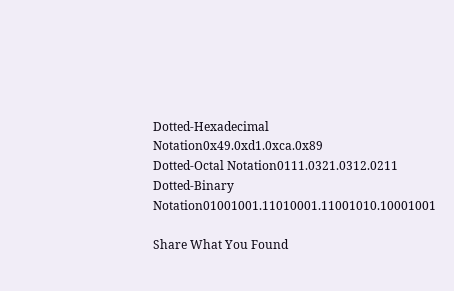Dotted-Hexadecimal Notation0x49.0xd1.0xca.0x89
Dotted-Octal Notation0111.0321.0312.0211
Dotted-Binary Notation01001001.11010001.11001010.10001001

Share What You Found